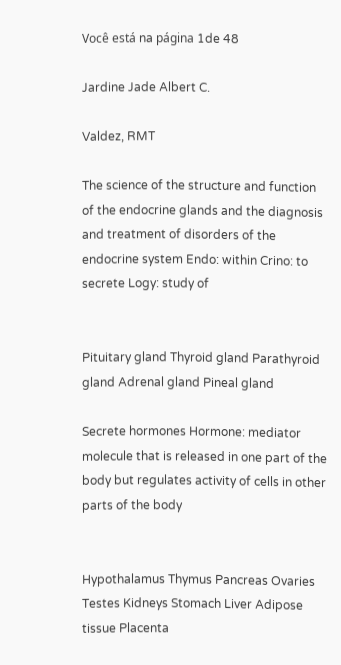Você está na página 1de 48

Jardine Jade Albert C.

Valdez, RMT

The science of the structure and function of the endocrine glands and the diagnosis and treatment of disorders of the endocrine system Endo: within Crino: to secrete Logy: study of


Pituitary gland Thyroid gland Parathyroid gland Adrenal gland Pineal gland

Secrete hormones Hormone: mediator molecule that is released in one part of the body but regulates activity of cells in other parts of the body


Hypothalamus Thymus Pancreas Ovaries Testes Kidneys Stomach Liver Adipose tissue Placenta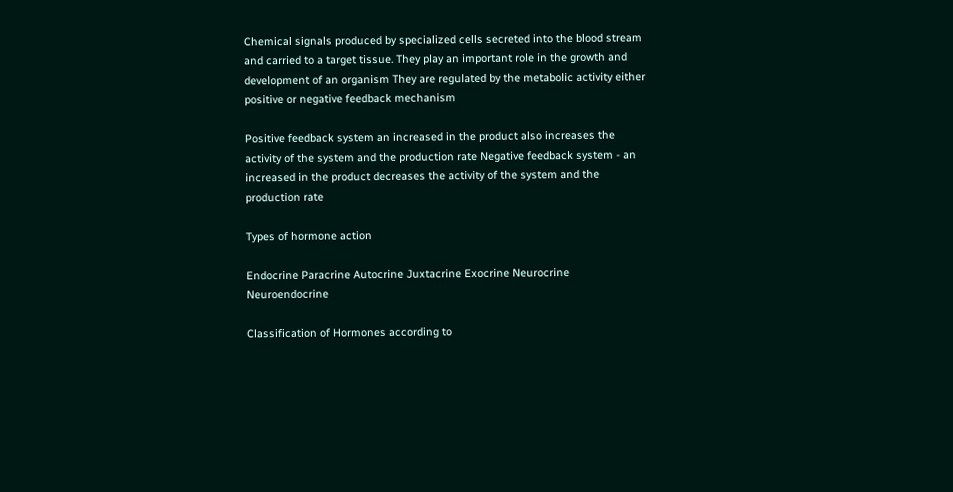Chemical signals produced by specialized cells secreted into the blood stream and carried to a target tissue. They play an important role in the growth and development of an organism They are regulated by the metabolic activity either positive or negative feedback mechanism

Positive feedback system an increased in the product also increases the activity of the system and the production rate Negative feedback system - an increased in the product decreases the activity of the system and the production rate

Types of hormone action

Endocrine Paracrine Autocrine Juxtacrine Exocrine Neurocrine Neuroendocrine

Classification of Hormones according to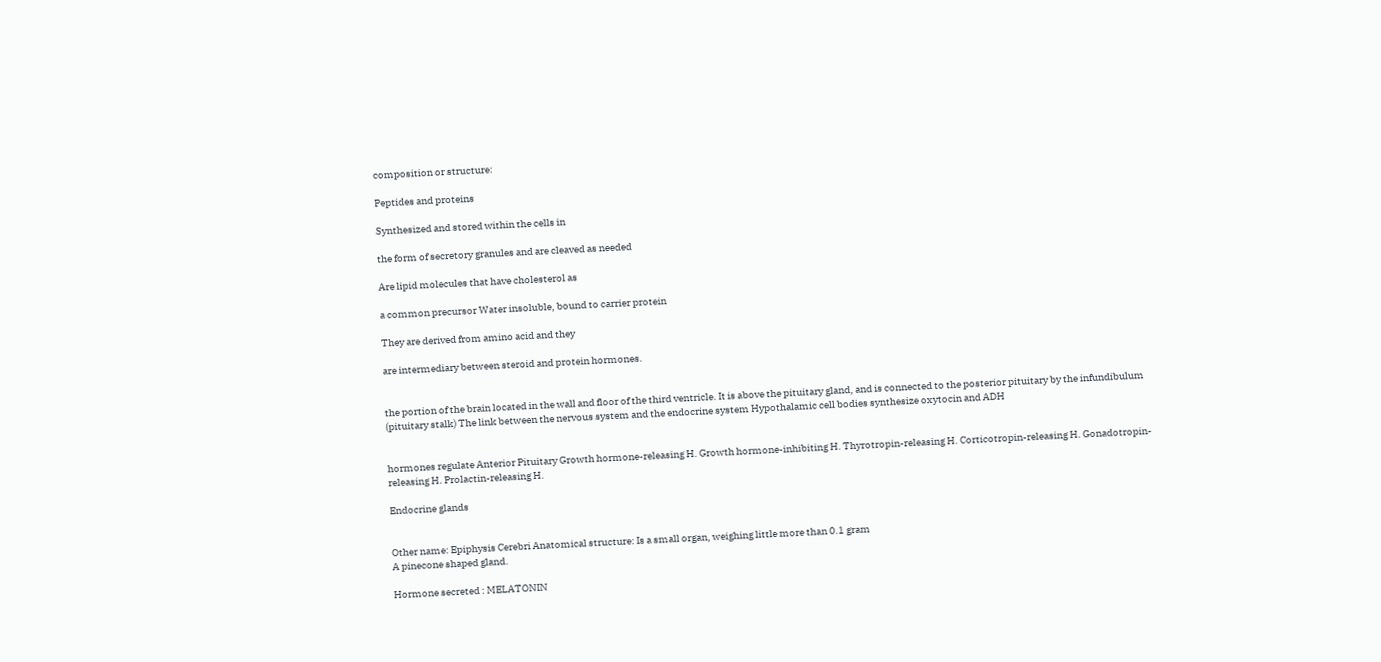composition or structure:

Peptides and proteins

Synthesized and stored within the cells in

the form of secretory granules and are cleaved as needed

Are lipid molecules that have cholesterol as

a common precursor Water insoluble, bound to carrier protein

They are derived from amino acid and they

are intermediary between steroid and protein hormones.


the portion of the brain located in the wall and floor of the third ventricle. It is above the pituitary gland, and is connected to the posterior pituitary by the infundibulum (pituitary stalk) The link between the nervous system and the endocrine system Hypothalamic cell bodies synthesize oxytocin and ADH


hormones regulate Anterior Pituitary Growth hormone-releasing H. Growth hormone-inhibiting H. Thyrotropin-releasing H. Corticotropin-releasing H. Gonadotropin-releasing H. Prolactin-releasing H.

Endocrine glands


Other name: Epiphysis Cerebri Anatomical structure: Is a small organ, weighing little more than 0.1 gram
A pinecone shaped gland.

Hormone secreted : MELATONIN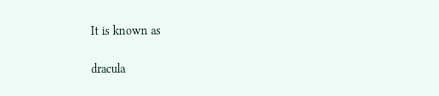It is known as

dracula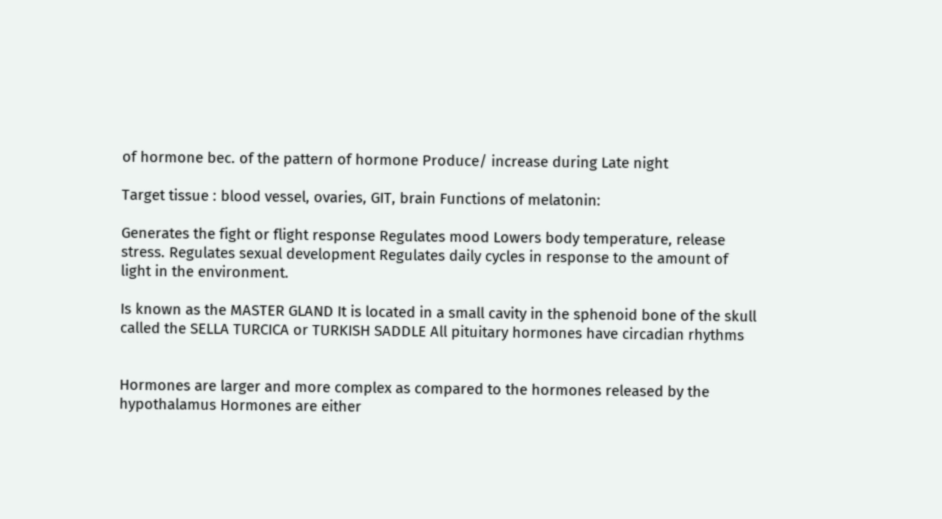of hormone bec. of the pattern of hormone Produce/ increase during Late night

Target tissue : blood vessel, ovaries, GIT, brain Functions of melatonin:

Generates the fight or flight response Regulates mood Lowers body temperature, release stress. Regulates sexual development Regulates daily cycles in response to the amount of light in the environment.

Is known as the MASTER GLAND It is located in a small cavity in the sphenoid bone of the skull called the SELLA TURCICA or TURKISH SADDLE All pituitary hormones have circadian rhythms


Hormones are larger and more complex as compared to the hormones released by the hypothalamus Hormones are either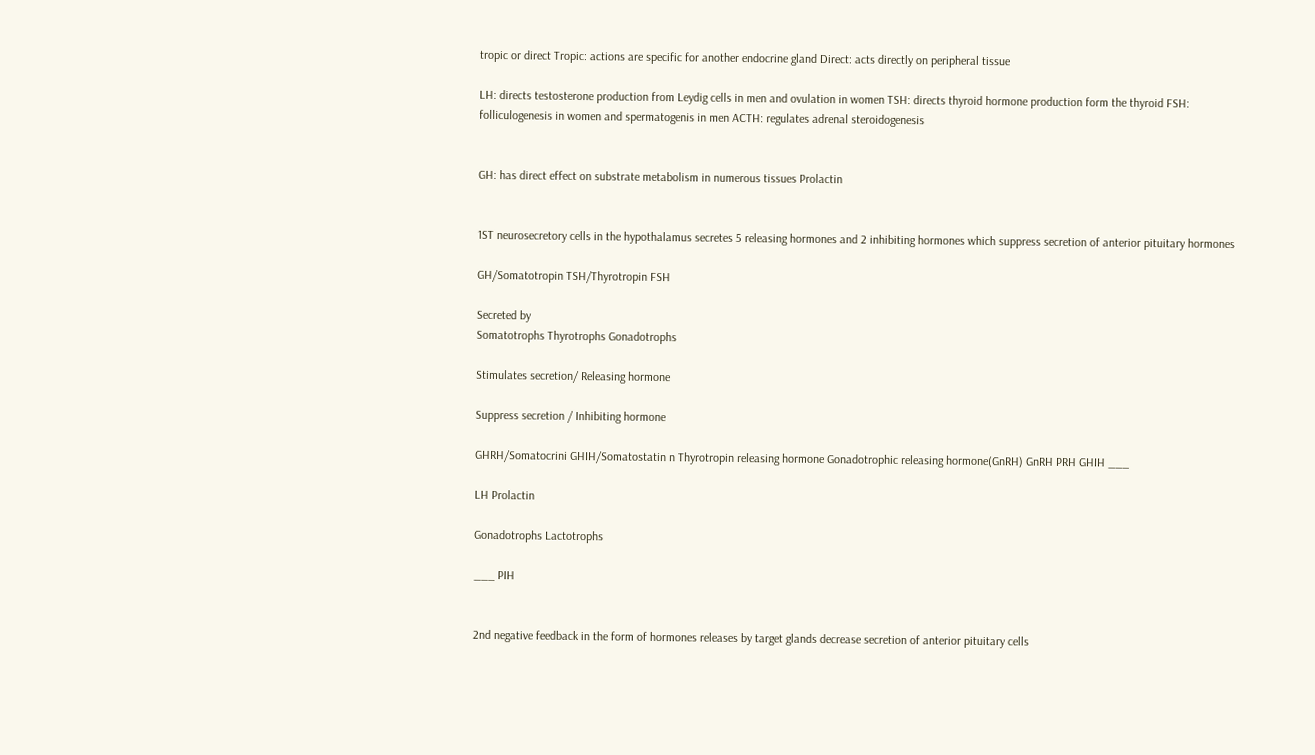tropic or direct Tropic: actions are specific for another endocrine gland Direct: acts directly on peripheral tissue

LH: directs testosterone production from Leydig cells in men and ovulation in women TSH: directs thyroid hormone production form the thyroid FSH: folliculogenesis in women and spermatogenis in men ACTH: regulates adrenal steroidogenesis


GH: has direct effect on substrate metabolism in numerous tissues Prolactin


1ST neurosecretory cells in the hypothalamus secretes 5 releasing hormones and 2 inhibiting hormones which suppress secretion of anterior pituitary hormones

GH/Somatotropin TSH/Thyrotropin FSH

Secreted by
Somatotrophs Thyrotrophs Gonadotrophs

Stimulates secretion/ Releasing hormone

Suppress secretion / Inhibiting hormone

GHRH/Somatocrini GHIH/Somatostatin n Thyrotropin releasing hormone Gonadotrophic releasing hormone(GnRH) GnRH PRH GHIH ___

LH Prolactin

Gonadotrophs Lactotrophs

___ PIH


2nd negative feedback in the form of hormones releases by target glands decrease secretion of anterior pituitary cells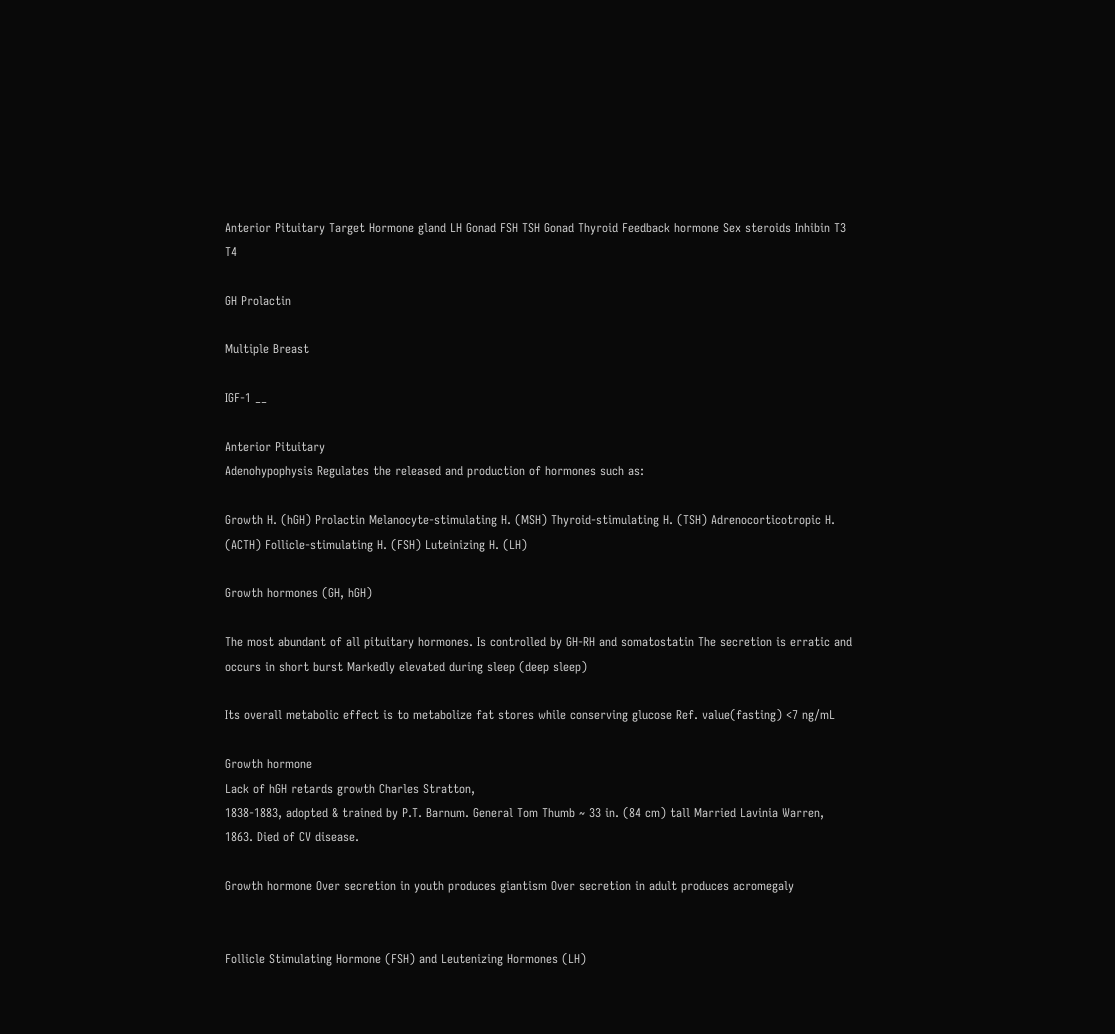Anterior Pituitary Target Hormone gland LH Gonad FSH TSH Gonad Thyroid Feedback hormone Sex steroids Inhibin T3 T4

GH Prolactin

Multiple Breast

IGF-1 __

Anterior Pituitary
Adenohypophysis Regulates the released and production of hormones such as:

Growth H. (hGH) Prolactin Melanocyte-stimulating H. (MSH) Thyroid-stimulating H. (TSH) Adrenocorticotropic H. (ACTH) Follicle-stimulating H. (FSH) Luteinizing H. (LH)

Growth hormones (GH, hGH)

The most abundant of all pituitary hormones. Is controlled by GH-RH and somatostatin The secretion is erratic and occurs in short burst Markedly elevated during sleep (deep sleep)

Its overall metabolic effect is to metabolize fat stores while conserving glucose Ref. value(fasting) <7 ng/mL

Growth hormone
Lack of hGH retards growth Charles Stratton,
1838-1883, adopted & trained by P.T. Barnum. General Tom Thumb ~ 33 in. (84 cm) tall Married Lavinia Warren, 1863. Died of CV disease.

Growth hormone Over secretion in youth produces giantism Over secretion in adult produces acromegaly


Follicle Stimulating Hormone (FSH) and Leutenizing Hormones (LH)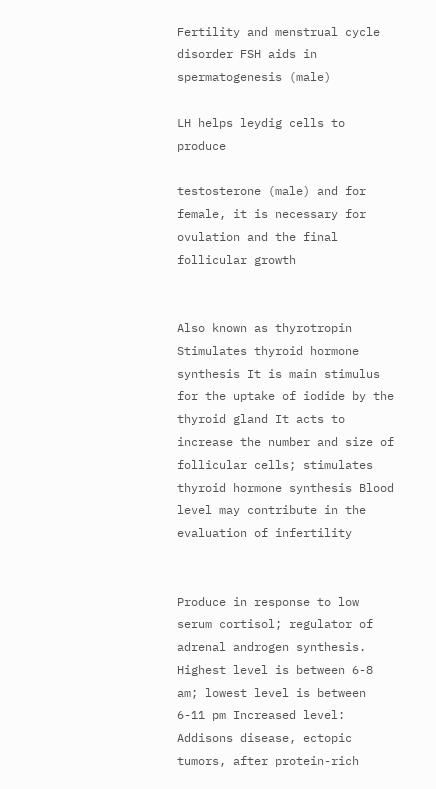Fertility and menstrual cycle disorder FSH aids in spermatogenesis (male)

LH helps leydig cells to produce

testosterone (male) and for female, it is necessary for ovulation and the final follicular growth


Also known as thyrotropin Stimulates thyroid hormone synthesis It is main stimulus for the uptake of iodide by the thyroid gland It acts to increase the number and size of follicular cells; stimulates thyroid hormone synthesis Blood level may contribute in the evaluation of infertility


Produce in response to low serum cortisol; regulator of adrenal androgen synthesis. Highest level is between 6-8 am; lowest level is between 6-11 pm Increased level: Addisons disease, ectopic tumors, after protein-rich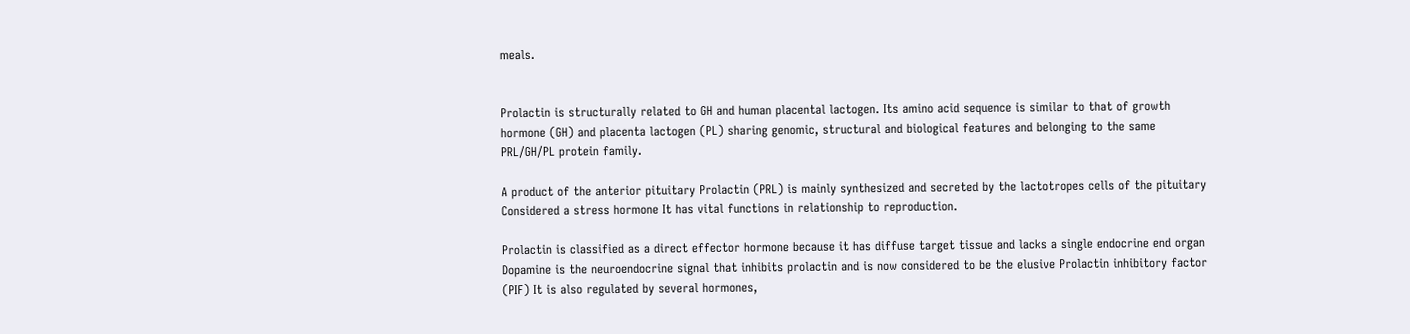meals.


Prolactin is structurally related to GH and human placental lactogen. Its amino acid sequence is similar to that of growth hormone (GH) and placenta lactogen (PL) sharing genomic, structural and biological features and belonging to the same PRL/GH/PL protein family.

A product of the anterior pituitary Prolactin (PRL) is mainly synthesized and secreted by the lactotropes cells of the pituitary Considered a stress hormone It has vital functions in relationship to reproduction.

Prolactin is classified as a direct effector hormone because it has diffuse target tissue and lacks a single endocrine end organ Dopamine is the neuroendocrine signal that inhibits prolactin and is now considered to be the elusive Prolactin inhibitory factor (PIF) It is also regulated by several hormones,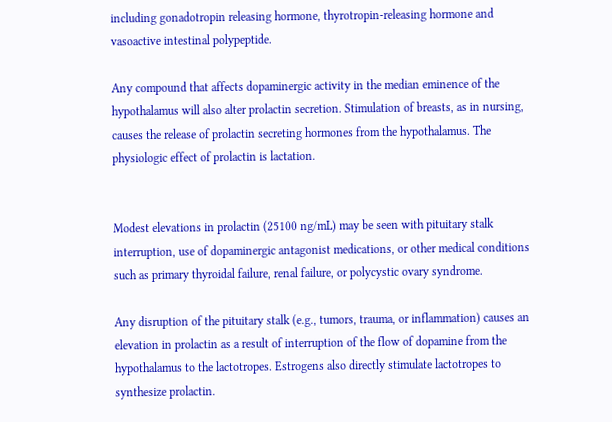including gonadotropin releasing hormone, thyrotropin-releasing hormone and vasoactive intestinal polypeptide.

Any compound that affects dopaminergic activity in the median eminence of the hypothalamus will also alter prolactin secretion. Stimulation of breasts, as in nursing, causes the release of prolactin secreting hormones from the hypothalamus. The physiologic effect of prolactin is lactation.


Modest elevations in prolactin (25100 ng/mL) may be seen with pituitary stalk interruption, use of dopaminergic antagonist medications, or other medical conditions such as primary thyroidal failure, renal failure, or polycystic ovary syndrome.

Any disruption of the pituitary stalk (e.g., tumors, trauma, or inflammation) causes an elevation in prolactin as a result of interruption of the flow of dopamine from the hypothalamus to the lactotropes. Estrogens also directly stimulate lactotropes to synthesize prolactin.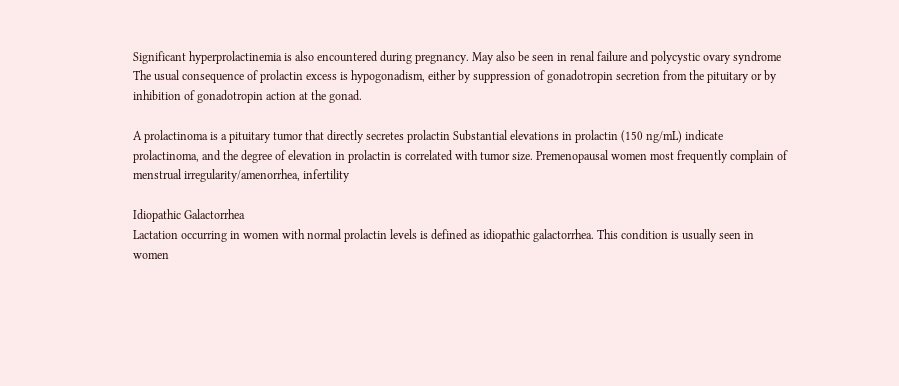Significant hyperprolactinemia is also encountered during pregnancy. May also be seen in renal failure and polycystic ovary syndrome The usual consequence of prolactin excess is hypogonadism, either by suppression of gonadotropin secretion from the pituitary or by inhibition of gonadotropin action at the gonad.

A prolactinoma is a pituitary tumor that directly secretes prolactin Substantial elevations in prolactin (150 ng/mL) indicate prolactinoma, and the degree of elevation in prolactin is correlated with tumor size. Premenopausal women most frequently complain of menstrual irregularity/amenorrhea, infertility

Idiopathic Galactorrhea
Lactation occurring in women with normal prolactin levels is defined as idiopathic galactorrhea. This condition is usually seen in women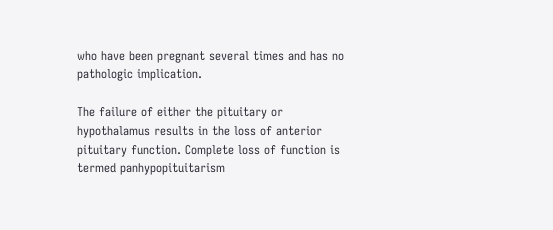who have been pregnant several times and has no pathologic implication.

The failure of either the pituitary or hypothalamus results in the loss of anterior pituitary function. Complete loss of function is termed panhypopituitarism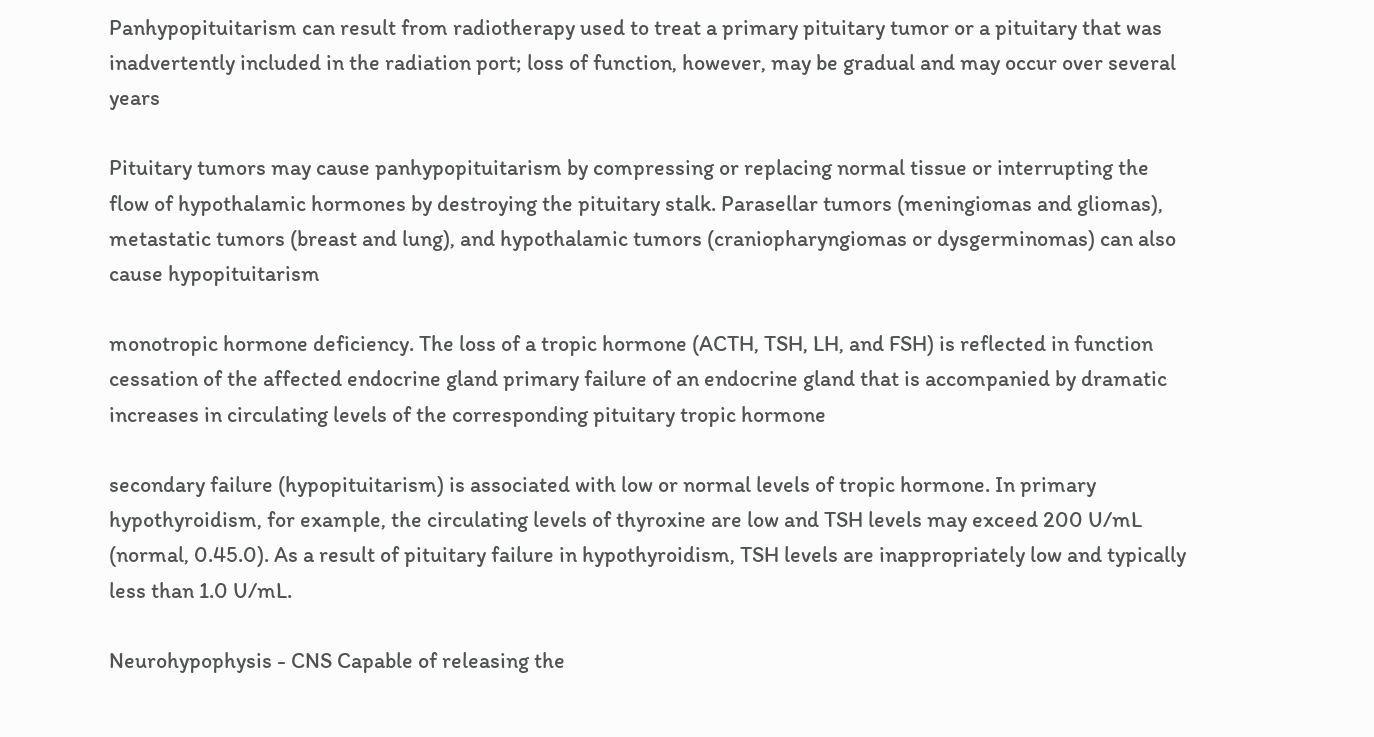Panhypopituitarism can result from radiotherapy used to treat a primary pituitary tumor or a pituitary that was inadvertently included in the radiation port; loss of function, however, may be gradual and may occur over several years

Pituitary tumors may cause panhypopituitarism by compressing or replacing normal tissue or interrupting the flow of hypothalamic hormones by destroying the pituitary stalk. Parasellar tumors (meningiomas and gliomas), metastatic tumors (breast and lung), and hypothalamic tumors (craniopharyngiomas or dysgerminomas) can also cause hypopituitarism

monotropic hormone deficiency. The loss of a tropic hormone (ACTH, TSH, LH, and FSH) is reflected in function cessation of the affected endocrine gland primary failure of an endocrine gland that is accompanied by dramatic increases in circulating levels of the corresponding pituitary tropic hormone

secondary failure (hypopituitarism) is associated with low or normal levels of tropic hormone. In primary hypothyroidism, for example, the circulating levels of thyroxine are low and TSH levels may exceed 200 U/mL (normal, 0.45.0). As a result of pituitary failure in hypothyroidism, TSH levels are inappropriately low and typically less than 1.0 U/mL.

Neurohypophysis - CNS Capable of releasing the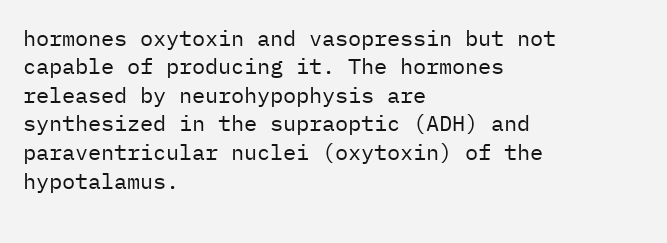hormones oxytoxin and vasopressin but not capable of producing it. The hormones released by neurohypophysis are synthesized in the supraoptic (ADH) and paraventricular nuclei (oxytoxin) of the hypotalamus.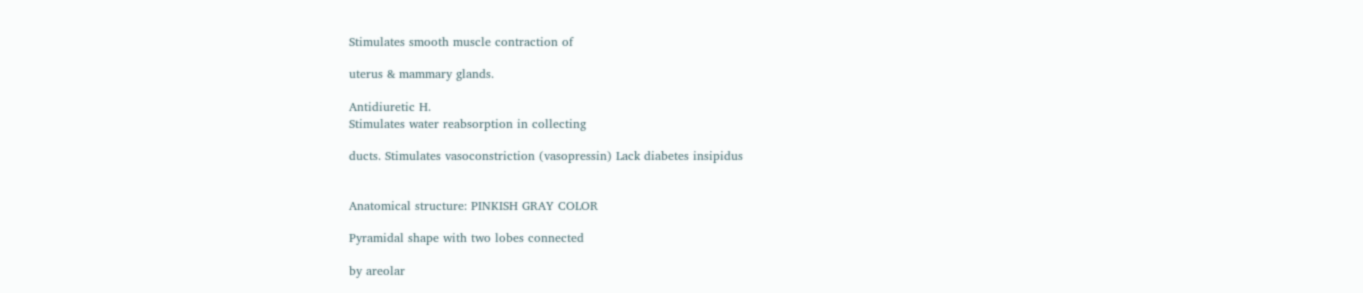Stimulates smooth muscle contraction of

uterus & mammary glands.

Antidiuretic H.
Stimulates water reabsorption in collecting

ducts. Stimulates vasoconstriction (vasopressin) Lack diabetes insipidus


Anatomical structure: PINKISH GRAY COLOR

Pyramidal shape with two lobes connected

by areolar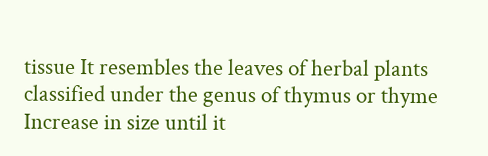tissue It resembles the leaves of herbal plants classified under the genus of thymus or thyme Increase in size until it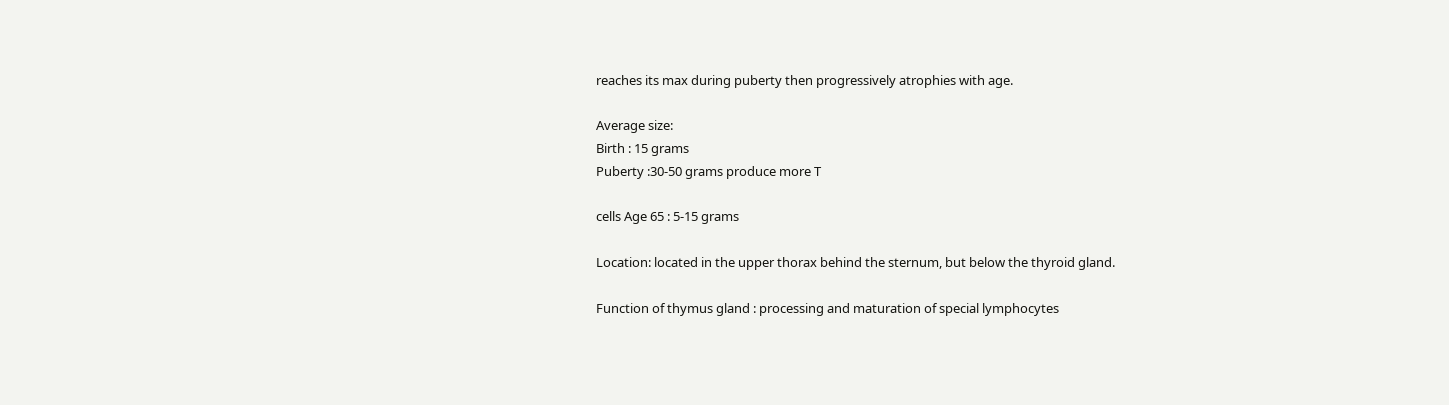reaches its max during puberty then progressively atrophies with age.

Average size:
Birth : 15 grams
Puberty :30-50 grams produce more T

cells Age 65 : 5-15 grams

Location: located in the upper thorax behind the sternum, but below the thyroid gland.

Function of thymus gland : processing and maturation of special lymphocytes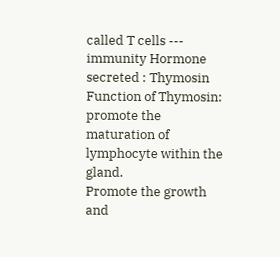called T cells --- immunity Hormone secreted : Thymosin Function of Thymosin: promote the maturation of lymphocyte within the gland.
Promote the growth and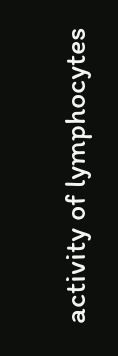activity of lymphocytes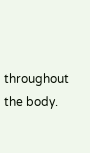throughout the body.